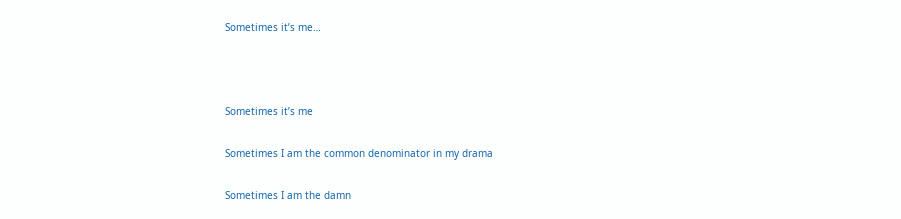Sometimes it’s me…



Sometimes it’s me

Sometimes I am the common denominator in my drama

Sometimes I am the damn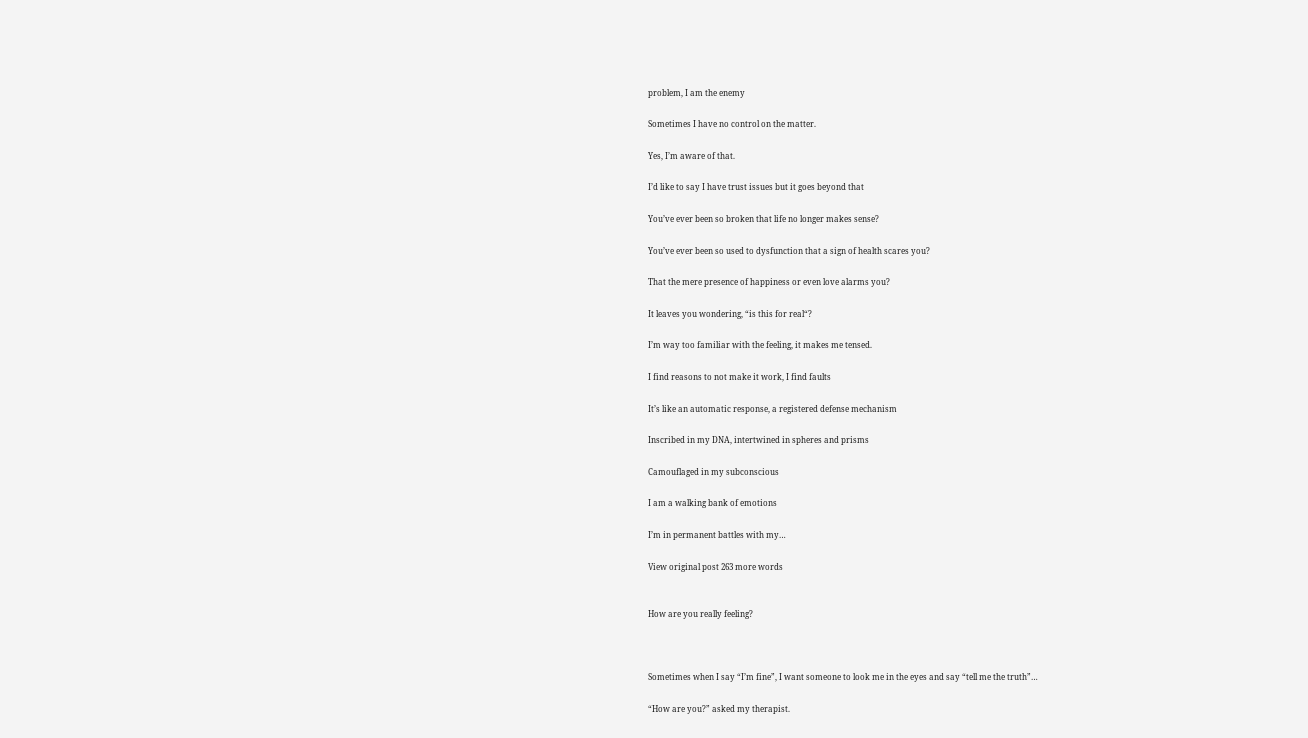problem, I am the enemy

Sometimes I have no control on the matter.

Yes, I’m aware of that.

I’d like to say I have trust issues but it goes beyond that

You’ve ever been so broken that life no longer makes sense?

You’ve ever been so used to dysfunction that a sign of health scares you?

That the mere presence of happiness or even love alarms you?

It leaves you wondering, “is this for real“?

I’m way too familiar with the feeling, it makes me tensed.

I find reasons to not make it work, I find faults

It’s like an automatic response, a registered defense mechanism

Inscribed in my DNA, intertwined in spheres and prisms

Camouflaged in my subconscious

I am a walking bank of emotions

I’m in permanent battles with my…

View original post 263 more words


How are you really feeling?



Sometimes when I say “I’m fine”, I want someone to look me in the eyes and say “tell me the truth”…

“How are you?” asked my therapist.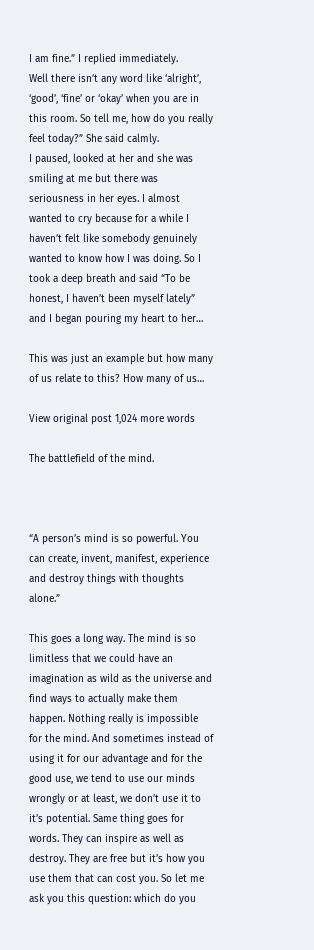I am fine.” I replied immediately.
Well there isn’t any word like ‘alright’, ‘good’, ‘fine’ or ‘okay’ when you are in this room. So tell me, how do you really feel today?” She said calmly.
I paused, looked at her and she was smiling at me but there was seriousness in her eyes. I almost wanted to cry because for a while I haven’t felt like somebody genuinely wanted to know how I was doing. So I took a deep breath and said “To be honest, I haven’t been myself lately” and I began pouring my heart to her…

This was just an example but how many of us relate to this? How many of us…

View original post 1,024 more words

The battlefield of the mind.



“A person’s mind is so powerful. You can create, invent, manifest, experience and destroy things with thoughts alone.”

This goes a long way. The mind is so limitless that we could have an imagination as wild as the universe and find ways to actually make them happen. Nothing really is impossible for the mind. And sometimes instead of using it for our advantage and for the good use, we tend to use our minds wrongly or at least, we don’t use it to it’s potential. Same thing goes for words. They can inspire as well as destroy. They are free but it’s how you use them that can cost you. So let me ask you this question: which do you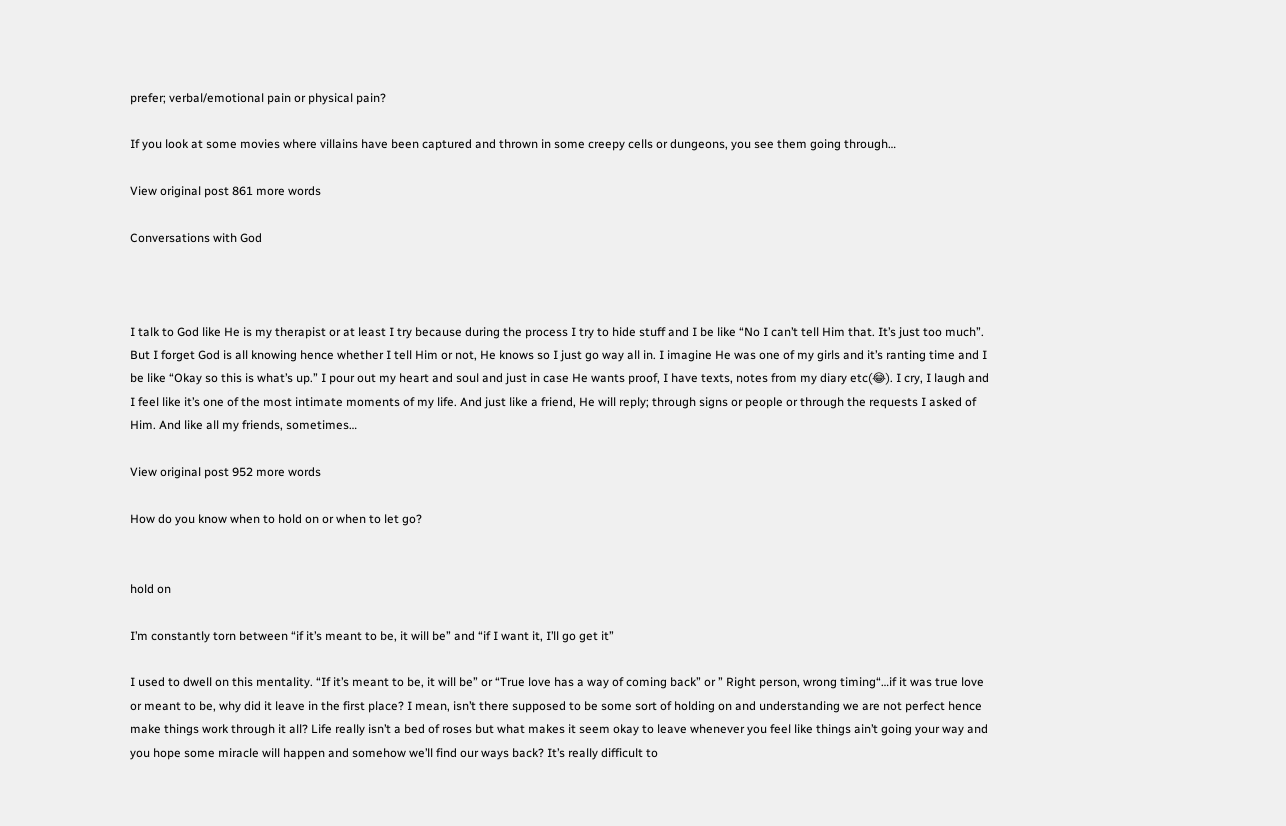prefer; verbal/emotional pain or physical pain?

If you look at some movies where villains have been captured and thrown in some creepy cells or dungeons, you see them going through…

View original post 861 more words

Conversations with God



I talk to God like He is my therapist or at least I try because during the process I try to hide stuff and I be like “No I can’t tell Him that. It’s just too much”. But I forget God is all knowing hence whether I tell Him or not, He knows so I just go way all in. I imagine He was one of my girls and it’s ranting time and I be like “Okay so this is what’s up.” I pour out my heart and soul and just in case He wants proof, I have texts, notes from my diary etc(😂). I cry, I laugh and I feel like it’s one of the most intimate moments of my life. And just like a friend, He will reply; through signs or people or through the requests I asked of Him. And like all my friends, sometimes…

View original post 952 more words

How do you know when to hold on or when to let go?


hold on

I’m constantly torn between “if it’s meant to be, it will be” and “if I want it, I’ll go get it”

I used to dwell on this mentality. “If it’s meant to be, it will be” or “True love has a way of coming back” or ” Right person, wrong timing“…if it was true love or meant to be, why did it leave in the first place? I mean, isn’t there supposed to be some sort of holding on and understanding we are not perfect hence make things work through it all? Life really isn’t a bed of roses but what makes it seem okay to leave whenever you feel like things ain’t going your way and you hope some miracle will happen and somehow we’ll find our ways back? It’s really difficult to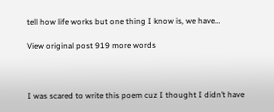tell how life works but one thing I know is, we have…

View original post 919 more words



I was scared to write this poem cuz I thought I didn’t have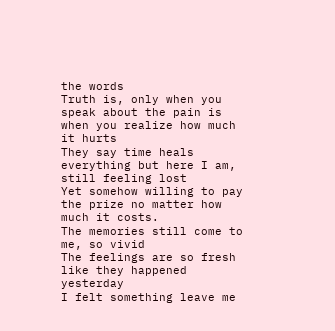the words
Truth is, only when you speak about the pain is when you realize how much it hurts
They say time heals everything but here I am, still feeling lost
Yet somehow willing to pay the prize no matter how much it costs.
The memories still come to me, so vivid
The feelings are so fresh like they happened yesterday
I felt something leave me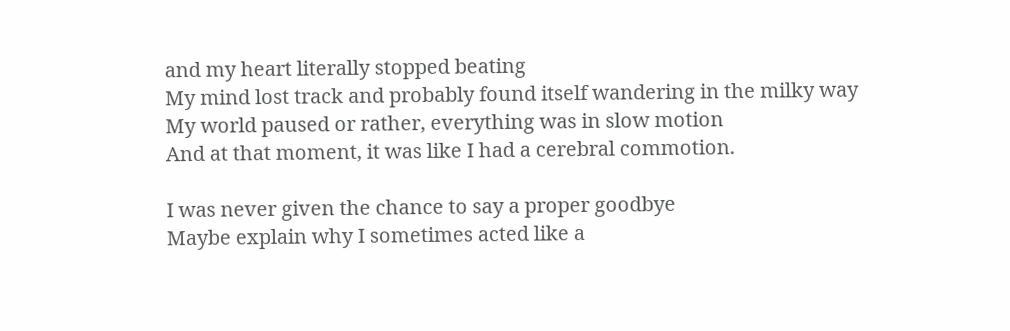and my heart literally stopped beating
My mind lost track and probably found itself wandering in the milky way
My world paused or rather, everything was in slow motion
And at that moment, it was like I had a cerebral commotion.

I was never given the chance to say a proper goodbye
Maybe explain why I sometimes acted like a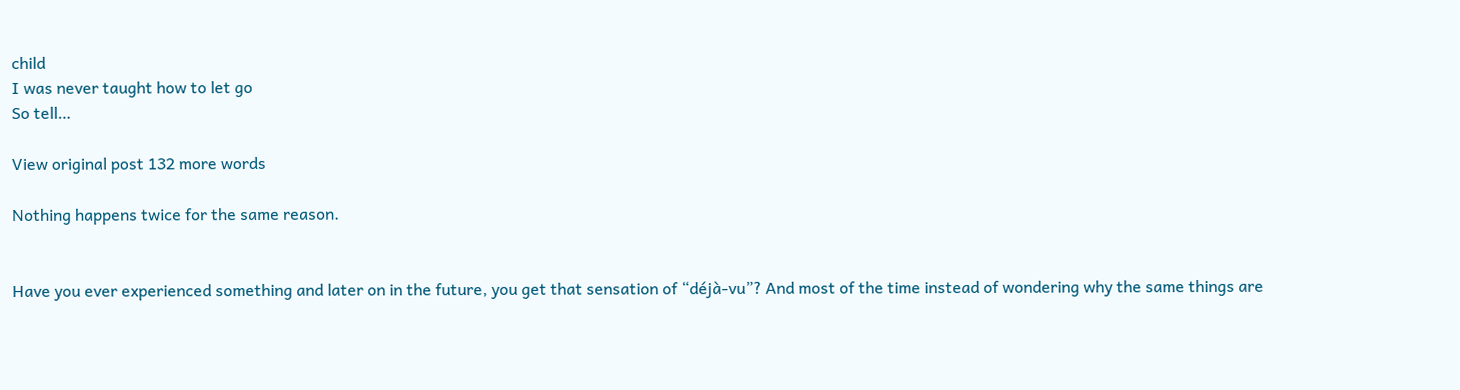child
I was never taught how to let go
So tell…

View original post 132 more words

Nothing happens twice for the same reason.


Have you ever experienced something and later on in the future, you get that sensation of “déjà-vu”? And most of the time instead of wondering why the same things are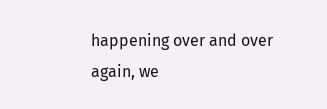happening over and over again, we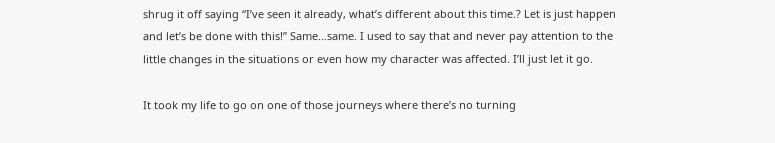shrug it off saying “I’ve seen it already, what’s different about this time.? Let is just happen and let’s be done with this!” Same…same. I used to say that and never pay attention to the little changes in the situations or even how my character was affected. I’ll just let it go.

It took my life to go on one of those journeys where there’s no turning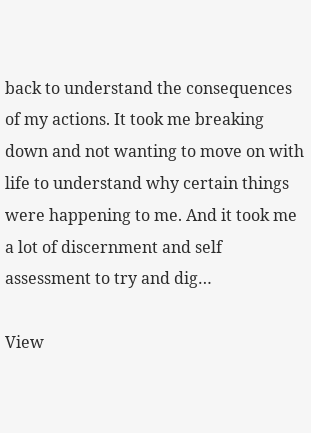back to understand the consequences of my actions. It took me breaking down and not wanting to move on with life to understand why certain things were happening to me. And it took me a lot of discernment and self assessment to try and dig…

View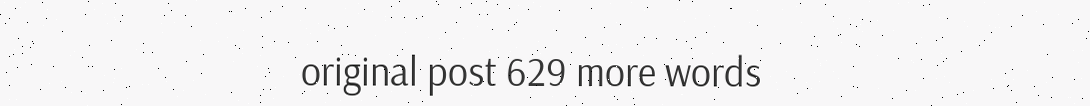original post 629 more words